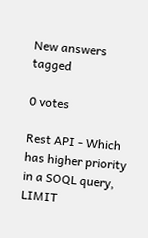New answers tagged

0 votes

Rest API - Which has higher priority in a SOQL query, LIMIT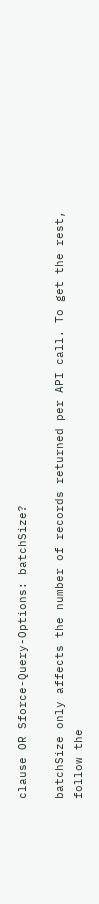clause OR Sforce-Query-Options: batchSize?

batchSize only affects the number of records returned per API call. To get the rest, follow the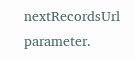nextRecordsUrl parameter.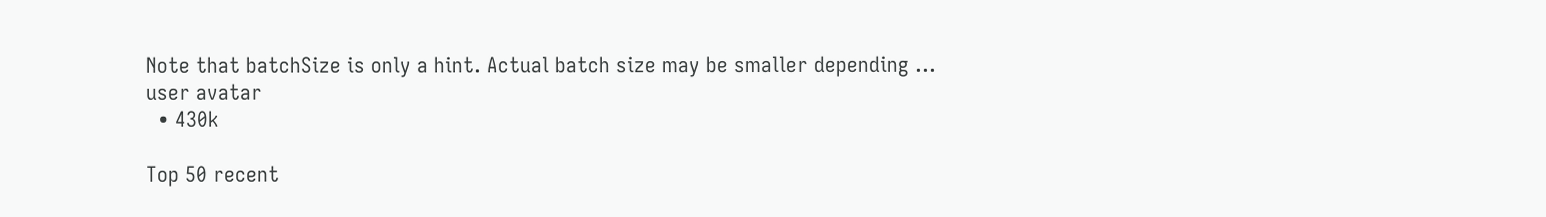Note that batchSize is only a hint. Actual batch size may be smaller depending ...
user avatar
  • 430k

Top 50 recent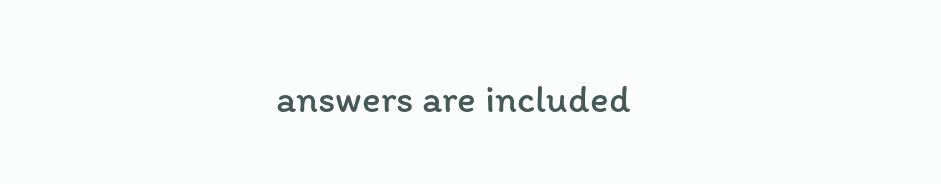answers are included